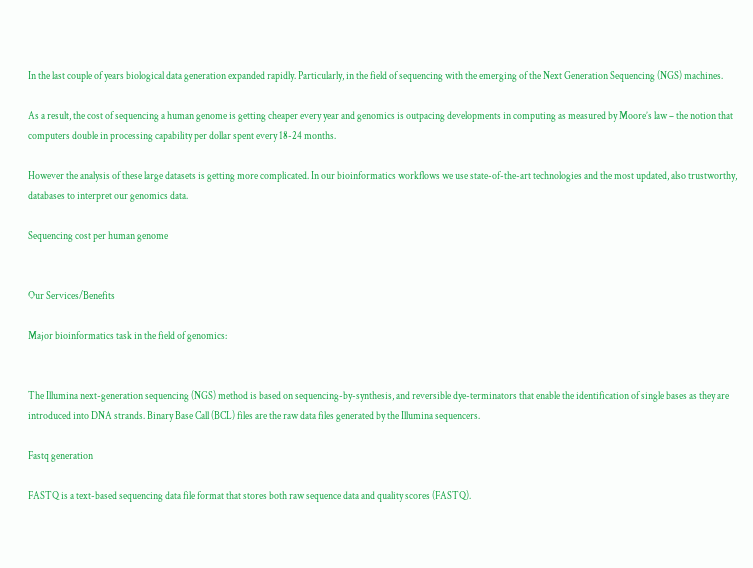In the last couple of years biological data generation expanded rapidly. Particularly, in the field of sequencing with the emerging of the Next Generation Sequencing (NGS) machines.

As a result, the cost of sequencing a human genome is getting cheaper every year and genomics is outpacing developments in computing as measured by Moore’s law – the notion that computers double in processing capability per dollar spent every 18-24 months.

However the analysis of these large datasets is getting more complicated. In our bioinformatics workflows we use state-of-the-art technologies and the most updated, also trustworthy, databases to interpret our genomics data.

Sequencing cost per human genome


Our Services/Benefits

Major bioinformatics task in the field of genomics:


The Illumina next-generation sequencing (NGS) method is based on sequencing-by-synthesis, and reversible dye-terminators that enable the identification of single bases as they are introduced into DNA strands. Binary Base Call (BCL) files are the raw data files generated by the Illumina sequencers.

Fastq generation

FASTQ is a text-based sequencing data file format that stores both raw sequence data and quality scores (FASTQ).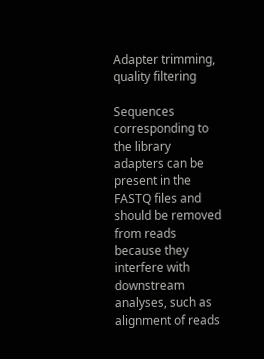Adapter trimming, quality filtering

Sequences corresponding to the library adapters can be present in the FASTQ files and should be removed from reads because they interfere with downstream analyses, such as alignment of reads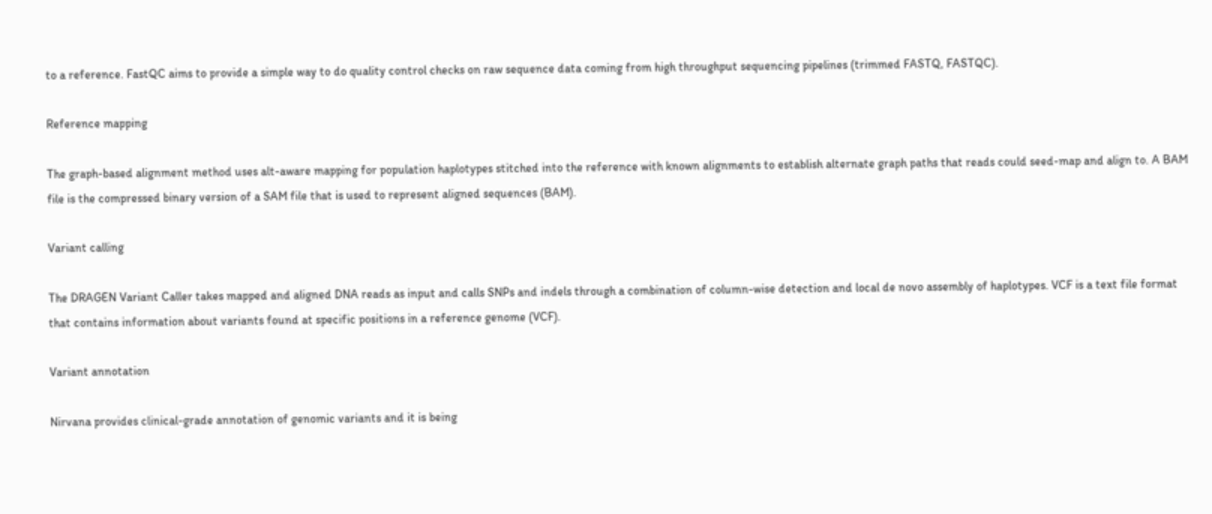to a reference. FastQC aims to provide a simple way to do quality control checks on raw sequence data coming from high throughput sequencing pipelines (trimmed FASTQ, FASTQC).

Reference mapping

The graph-based alignment method uses alt-aware mapping for population haplotypes stitched into the reference with known alignments to establish alternate graph paths that reads could seed-map and align to. A BAM file is the compressed binary version of a SAM file that is used to represent aligned sequences (BAM).

Variant calling

The DRAGEN Variant Caller takes mapped and aligned DNA reads as input and calls SNPs and indels through a combination of column-wise detection and local de novo assembly of haplotypes. VCF is a text file format that contains information about variants found at specific positions in a reference genome (VCF).

Variant annotation

Nirvana provides clinical-grade annotation of genomic variants and it is being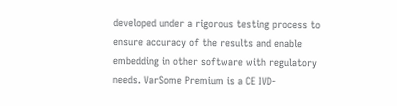developed under a rigorous testing process to ensure accuracy of the results and enable embedding in other software with regulatory needs. VarSome Premium is a CE IVD-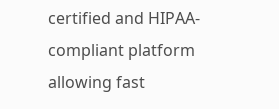certified and HIPAA-compliant platform allowing fast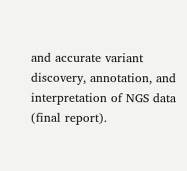and accurate variant discovery, annotation, and interpretation of NGS data (final report).